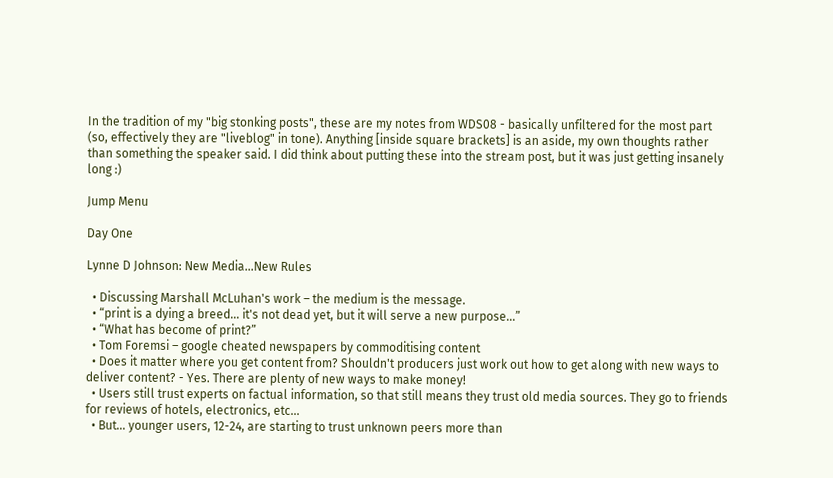In the tradition of my "big stonking posts", these are my notes from WDS08 - basically unfiltered for the most part (so, effectively they are "liveblog" in tone). Anything [inside square brackets] is an aside, my own thoughts rather than something the speaker said. I did think about putting these into the stream post, but it was just getting insanely long :)

Jump Menu

Day One

Lynne D Johnson: New Media...New Rules

  • Discussing Marshall McLuhan's work – the medium is the message.
  • “print is a dying a breed... it's not dead yet, but it will serve a new purpose...”
  • “What has become of print?”
  • Tom Foremsi – google cheated newspapers by commoditising content
  • Does it matter where you get content from? Shouldn't producers just work out how to get along with new ways to deliver content? - Yes. There are plenty of new ways to make money!
  • Users still trust experts on factual information, so that still means they trust old media sources. They go to friends for reviews of hotels, electronics, etc...
  • But... younger users, 12-24, are starting to trust unknown peers more than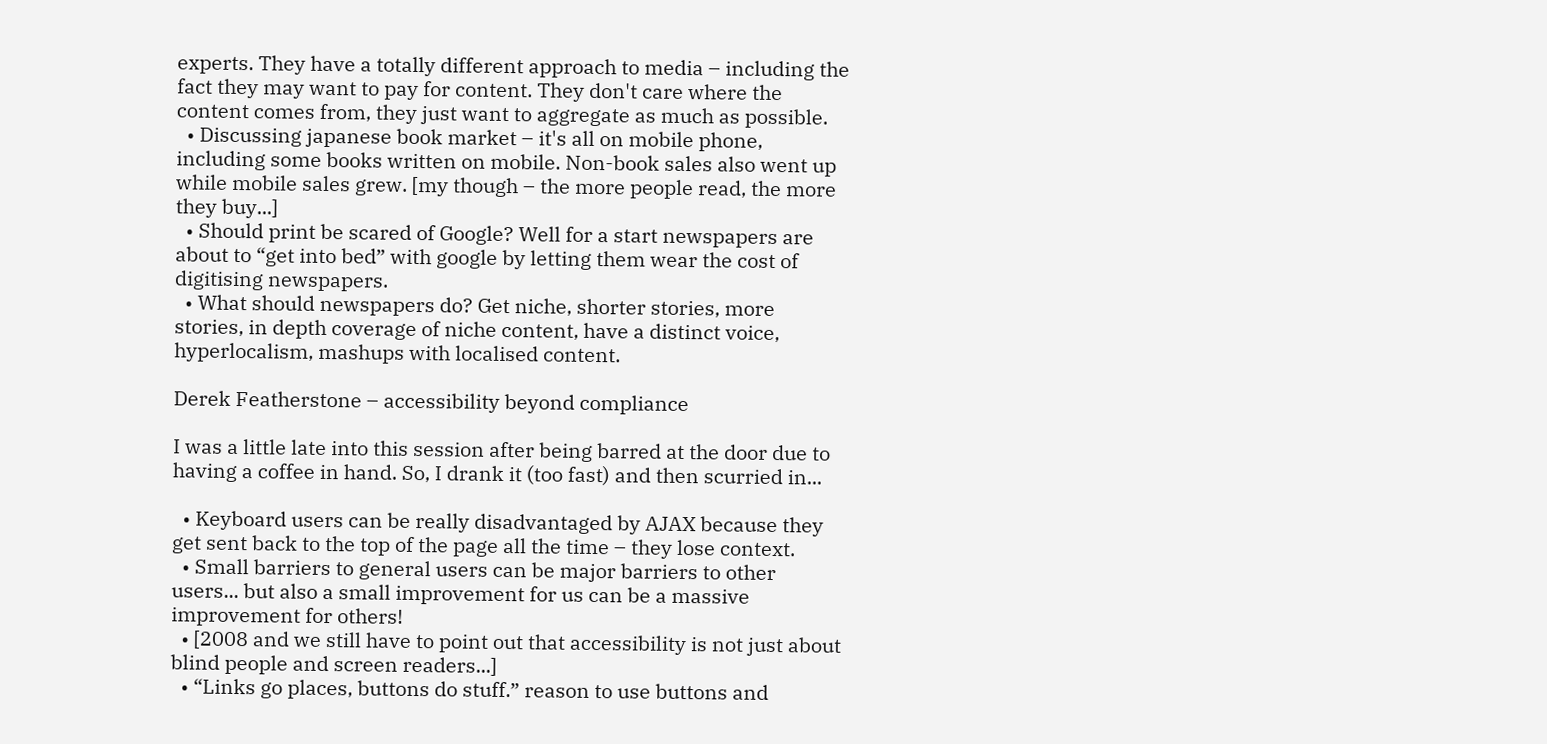experts. They have a totally different approach to media – including the fact they may want to pay for content. They don't care where the content comes from, they just want to aggregate as much as possible.
  • Discussing japanese book market – it's all on mobile phone, including some books written on mobile. Non-book sales also went up while mobile sales grew. [my though – the more people read, the more they buy...]
  • Should print be scared of Google? Well for a start newspapers are about to “get into bed” with google by letting them wear the cost of digitising newspapers.
  • What should newspapers do? Get niche, shorter stories, more stories, in depth coverage of niche content, have a distinct voice, hyperlocalism, mashups with localised content.

Derek Featherstone – accessibility beyond compliance

I was a little late into this session after being barred at the door due to having a coffee in hand. So, I drank it (too fast) and then scurried in...

  • Keyboard users can be really disadvantaged by AJAX because they get sent back to the top of the page all the time – they lose context.
  • Small barriers to general users can be major barriers to other users... but also a small improvement for us can be a massive improvement for others!
  • [2008 and we still have to point out that accessibility is not just about blind people and screen readers...]
  • “Links go places, buttons do stuff.” reason to use buttons and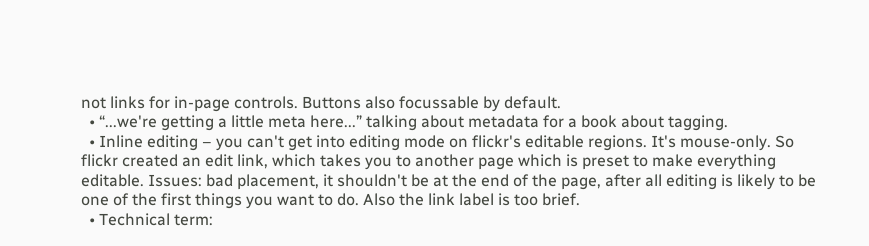not links for in-page controls. Buttons also focussable by default.
  • “...we're getting a little meta here...” talking about metadata for a book about tagging.
  • Inline editing – you can't get into editing mode on flickr's editable regions. It's mouse-only. So flickr created an edit link, which takes you to another page which is preset to make everything editable. Issues: bad placement, it shouldn't be at the end of the page, after all editing is likely to be one of the first things you want to do. Also the link label is too brief.
  • Technical term: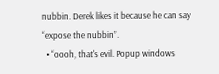nubbin. Derek likes it because he can say “expose the nubbin”.
  • “oooh, that's evil. Popup windows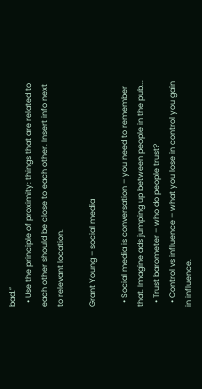bad.”
  • Use the principle of proximity: things that are related to each other should be close to each other. Insert info next to relevant location.

Grant Young – social media

  • Social media is conversation – you need to remember that. Imagine ads jumping up between people in the pub...
  • Trust barometer – who do people trust?
  • Control vs influence – what you lose in control you gain in influence.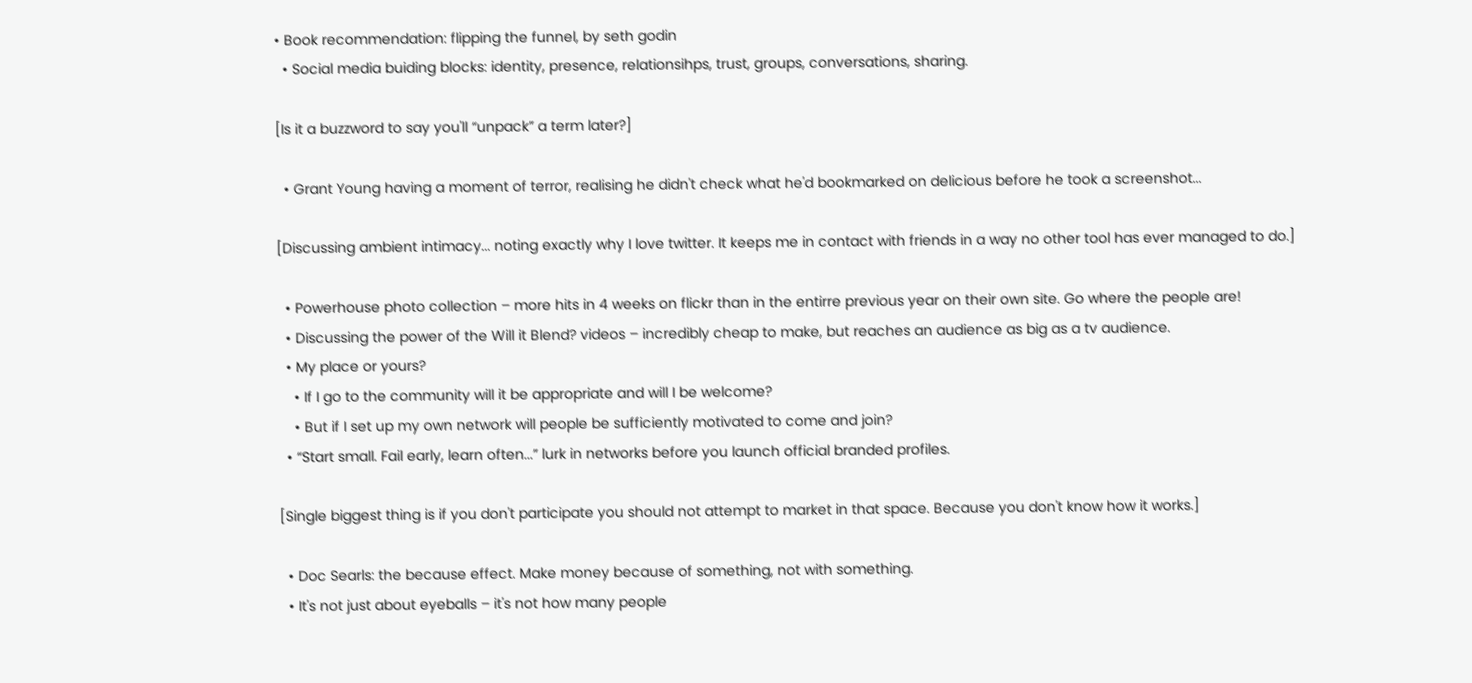• Book recommendation: flipping the funnel, by seth godin
  • Social media buiding blocks: identity, presence, relationsihps, trust, groups, conversations, sharing.

[Is it a buzzword to say you'll “unpack” a term later?]

  • Grant Young having a moment of terror, realising he didn't check what he'd bookmarked on delicious before he took a screenshot...

[Discussing ambient intimacy... noting exactly why I love twitter. It keeps me in contact with friends in a way no other tool has ever managed to do.]

  • Powerhouse photo collection – more hits in 4 weeks on flickr than in the entirre previous year on their own site. Go where the people are!
  • Discussing the power of the Will it Blend? videos – incredibly cheap to make, but reaches an audience as big as a tv audience.
  • My place or yours?
    • If I go to the community will it be appropriate and will I be welcome?
    • But if I set up my own network will people be sufficiently motivated to come and join?
  • “Start small. Fail early, learn often...” lurk in networks before you launch official branded profiles.

[Single biggest thing is if you don't participate you should not attempt to market in that space. Because you don't know how it works.]

  • Doc Searls: the because effect. Make money because of something, not with something.
  • It's not just about eyeballs – it's not how many people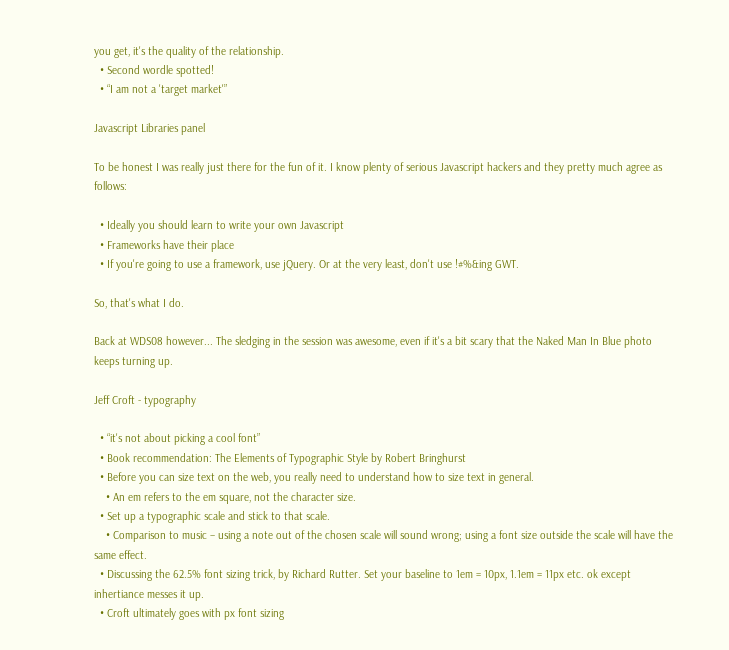you get, it's the quality of the relationship.
  • Second wordle spotted!
  • “I am not a 'target market'”

Javascript Libraries panel

To be honest I was really just there for the fun of it. I know plenty of serious Javascript hackers and they pretty much agree as follows:

  • Ideally you should learn to write your own Javascript
  • Frameworks have their place
  • If you're going to use a framework, use jQuery. Or at the very least, don't use !#%&ing GWT.

So, that's what I do.

Back at WDS08 however... The sledging in the session was awesome, even if it's a bit scary that the Naked Man In Blue photo keeps turning up.

Jeff Croft - typography

  • “it's not about picking a cool font”
  • Book recommendation: The Elements of Typographic Style by Robert Bringhurst
  • Before you can size text on the web, you really need to understand how to size text in general.
    • An em refers to the em square, not the character size.
  • Set up a typographic scale and stick to that scale.
    • Comparison to music – using a note out of the chosen scale will sound wrong; using a font size outside the scale will have the same effect.
  • Discussing the 62.5% font sizing trick, by Richard Rutter. Set your baseline to 1em = 10px, 1.1em = 11px etc. ok except inhertiance messes it up.
  • Croft ultimately goes with px font sizing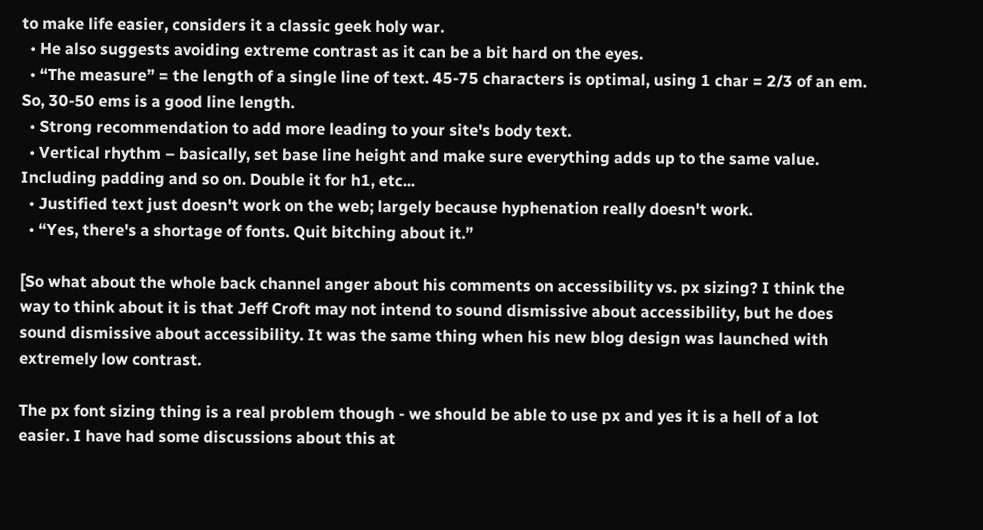to make life easier, considers it a classic geek holy war.
  • He also suggests avoiding extreme contrast as it can be a bit hard on the eyes.
  • “The measure” = the length of a single line of text. 45-75 characters is optimal, using 1 char = 2/3 of an em. So, 30-50 ems is a good line length.
  • Strong recommendation to add more leading to your site's body text.
  • Vertical rhythm – basically, set base line height and make sure everything adds up to the same value. Including padding and so on. Double it for h1, etc...
  • Justified text just doesn't work on the web; largely because hyphenation really doesn't work.
  • “Yes, there's a shortage of fonts. Quit bitching about it.”

[So what about the whole back channel anger about his comments on accessibility vs. px sizing? I think the way to think about it is that Jeff Croft may not intend to sound dismissive about accessibility, but he does sound dismissive about accessibility. It was the same thing when his new blog design was launched with extremely low contrast.

The px font sizing thing is a real problem though - we should be able to use px and yes it is a hell of a lot easier. I have had some discussions about this at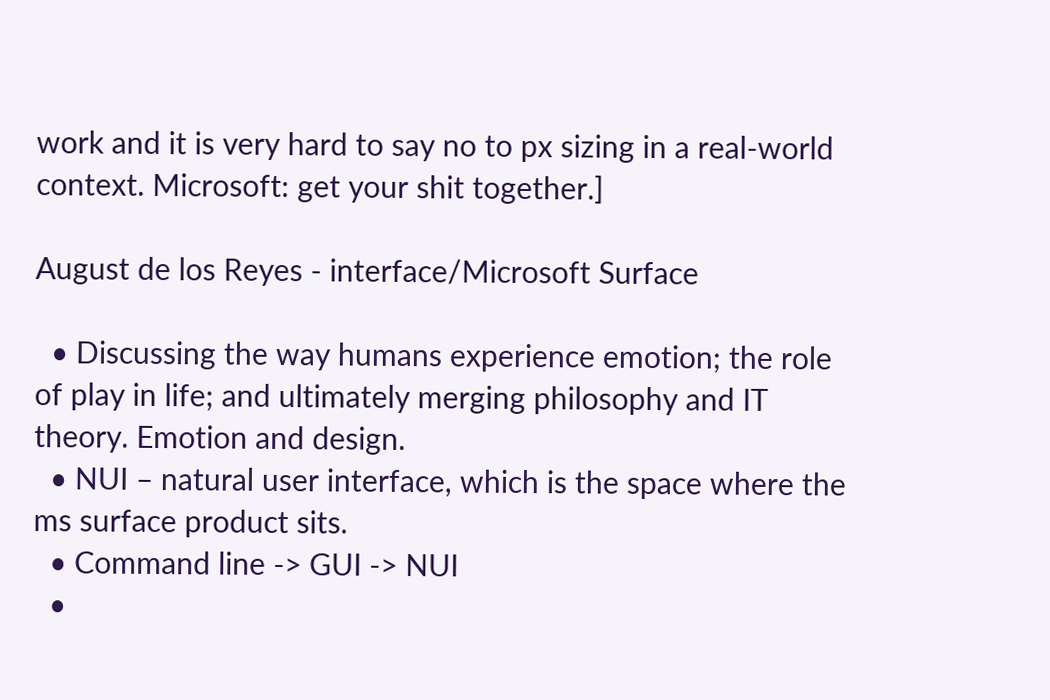work and it is very hard to say no to px sizing in a real-world context. Microsoft: get your shit together.]

August de los Reyes - interface/Microsoft Surface

  • Discussing the way humans experience emotion; the role of play in life; and ultimately merging philosophy and IT theory. Emotion and design.
  • NUI – natural user interface, which is the space where the ms surface product sits.
  • Command line -> GUI -> NUI
  •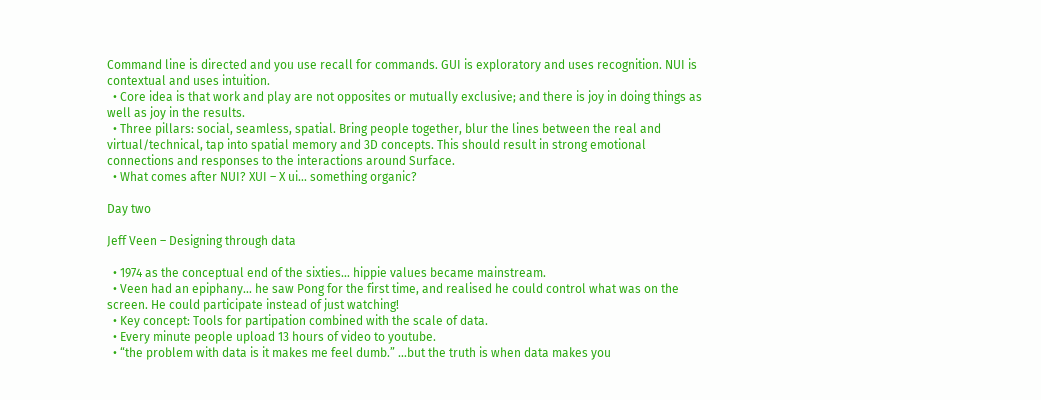Command line is directed and you use recall for commands. GUI is exploratory and uses recognition. NUI is contextual and uses intuition.
  • Core idea is that work and play are not opposites or mutually exclusive; and there is joy in doing things as well as joy in the results.
  • Three pillars: social, seamless, spatial. Bring people together, blur the lines between the real and virtual/technical, tap into spatial memory and 3D concepts. This should result in strong emotional connections and responses to the interactions around Surface.
  • What comes after NUI? XUI – X ui... something organic?

Day two

Jeff Veen – Designing through data

  • 1974 as the conceptual end of the sixties... hippie values became mainstream.
  • Veen had an epiphany... he saw Pong for the first time, and realised he could control what was on the screen. He could participate instead of just watching!
  • Key concept: Tools for partipation combined with the scale of data.
  • Every minute people upload 13 hours of video to youtube.
  • “the problem with data is it makes me feel dumb.” ...but the truth is when data makes you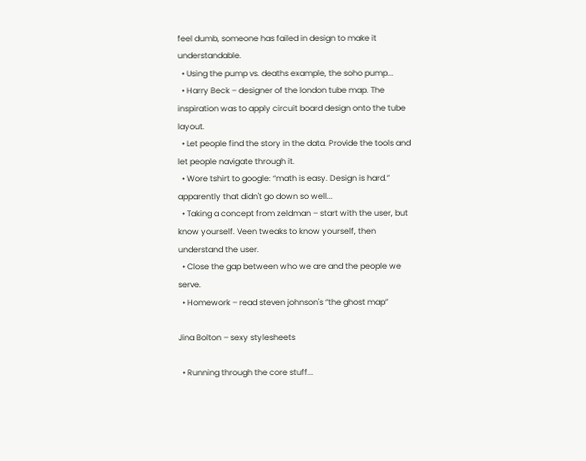feel dumb, someone has failed in design to make it understandable.
  • Using the pump vs. deaths example, the soho pump...
  • Harry Beck – designer of the london tube map. The inspiration was to apply circuit board design onto the tube layout.
  • Let people find the story in the data. Provide the tools and let people navigate through it.
  • Wore tshirt to google: “math is easy. Design is hard.” apparently that didn't go down so well...
  • Taking a concept from zeldman – start with the user, but know yourself. Veen tweaks to know yourself, then understand the user.
  • Close the gap between who we are and the people we serve.
  • Homework – read steven johnson's “the ghost map”

Jina Bolton – sexy stylesheets

  • Running through the core stuff...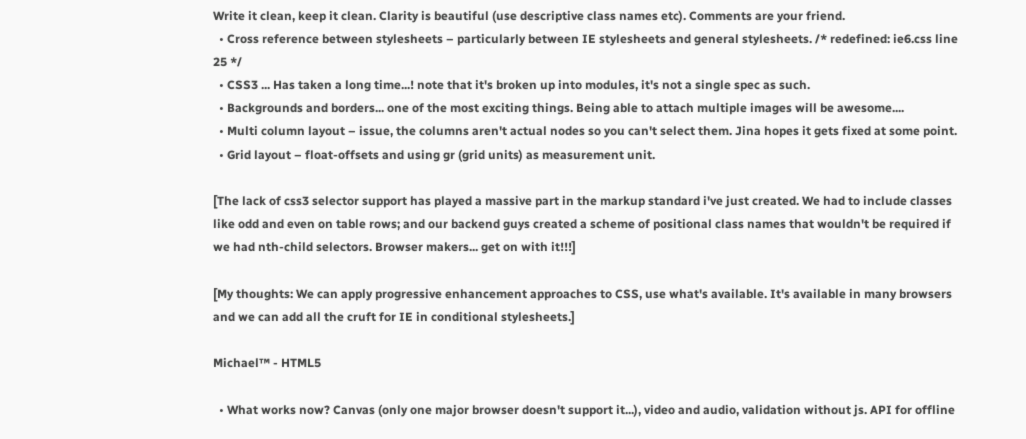Write it clean, keep it clean. Clarity is beautiful (use descriptive class names etc). Comments are your friend.
  • Cross reference between stylesheets – particularly between IE stylesheets and general stylesheets. /* redefined: ie6.css line 25 */
  • CSS3 ... Has taken a long time...! note that it's broken up into modules, it's not a single spec as such.
  • Backgrounds and borders... one of the most exciting things. Being able to attach multiple images will be awesome....
  • Multi column layout – issue, the columns aren't actual nodes so you can't select them. Jina hopes it gets fixed at some point.
  • Grid layout – float-offsets and using gr (grid units) as measurement unit.

[The lack of css3 selector support has played a massive part in the markup standard i've just created. We had to include classes like odd and even on table rows; and our backend guys created a scheme of positional class names that wouldn't be required if we had nth-child selectors. Browser makers... get on with it!!!]

[My thoughts: We can apply progressive enhancement approaches to CSS, use what's available. It's available in many browsers and we can add all the cruft for IE in conditional stylesheets.]

Michael™ - HTML5

  • What works now? Canvas (only one major browser doesn't support it...), video and audio, validation without js. API for offline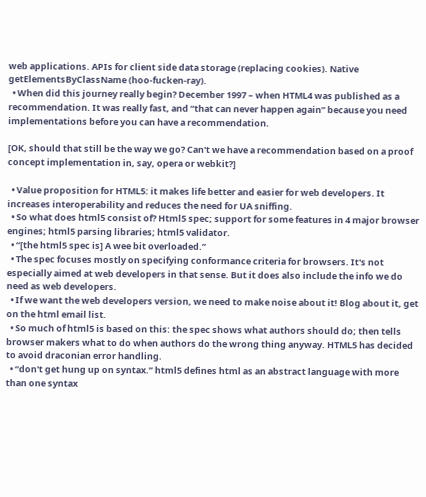web applications. APIs for client side data storage (replacing cookies). Native getElementsByClassName (hoo-fucken-ray).
  • When did this journey really begin? December 1997 – when HTML4 was published as a recommendation. It was really fast, and “that can never happen again” because you need implementations before you can have a recommendation.

[OK, should that still be the way we go? Can't we have a recommendation based on a proof concept implementation in, say, opera or webkit?]

  • Value proposition for HTML5: it makes life better and easier for web developers. It increases interoperability and reduces the need for UA sniffing.
  • So what does html5 consist of? Html5 spec; support for some features in 4 major browser engines; html5 parsing libraries; html5 validator.
  • “[the html5 spec is] A wee bit overloaded.”
  • The spec focuses mostly on specifying conformance criteria for browsers. It's not especially aimed at web developers in that sense. But it does also include the info we do need as web developers.
  • If we want the web developers version, we need to make noise about it! Blog about it, get on the html email list.
  • So much of html5 is based on this: the spec shows what authors should do; then tells browser makers what to do when authors do the wrong thing anyway. HTML5 has decided to avoid draconian error handling.
  • “don't get hung up on syntax.” html5 defines html as an abstract language with more than one syntax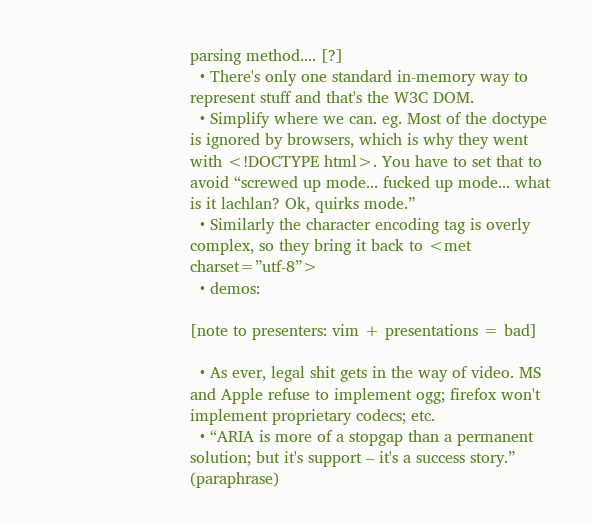parsing method.... [?]
  • There's only one standard in-memory way to represent stuff and that's the W3C DOM.
  • Simplify where we can. eg. Most of the doctype is ignored by browsers, which is why they went with <!DOCTYPE html>. You have to set that to avoid “screwed up mode... fucked up mode... what is it lachlan? Ok, quirks mode.”
  • Similarly the character encoding tag is overly complex, so they bring it back to <met charset=”utf-8”>
  • demos:

[note to presenters: vim + presentations = bad]

  • As ever, legal shit gets in the way of video. MS and Apple refuse to implement ogg; firefox won't implement proprietary codecs; etc.
  • “ARIA is more of a stopgap than a permanent solution; but it's support – it's a success story.” (paraphrase)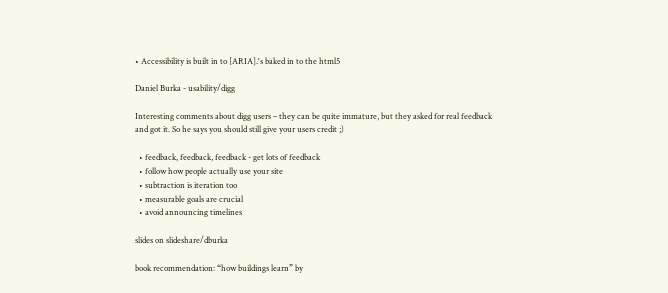• Accessibility is built in to [ARIA].'s baked in to the html5

Daniel Burka - usability/digg

Interesting comments about digg users – they can be quite immature, but they asked for real feedback and got it. So he says you should still give your users credit ;)

  • feedback, feedback, feedback - get lots of feedback
  • follow how people actually use your site
  • subtraction is iteration too
  • measurable goals are crucial
  • avoid announcing timelines

slides on slideshare/dburka

book recommendation: “how buildings learn” by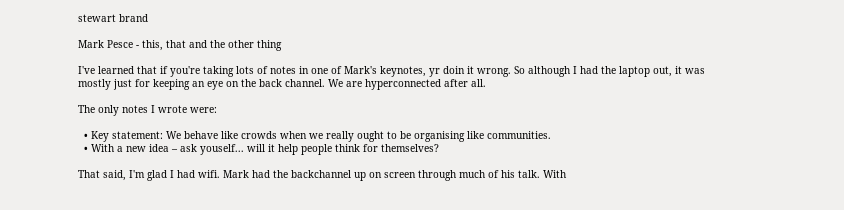stewart brand

Mark Pesce - this, that and the other thing

I've learned that if you're taking lots of notes in one of Mark's keynotes, yr doin it wrong. So although I had the laptop out, it was mostly just for keeping an eye on the back channel. We are hyperconnected after all.

The only notes I wrote were:

  • Key statement: We behave like crowds when we really ought to be organising like communities.
  • With a new idea – ask youself... will it help people think for themselves?

That said, I'm glad I had wifi. Mark had the backchannel up on screen through much of his talk. With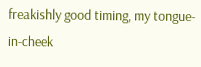freakishly good timing, my tongue-in-cheek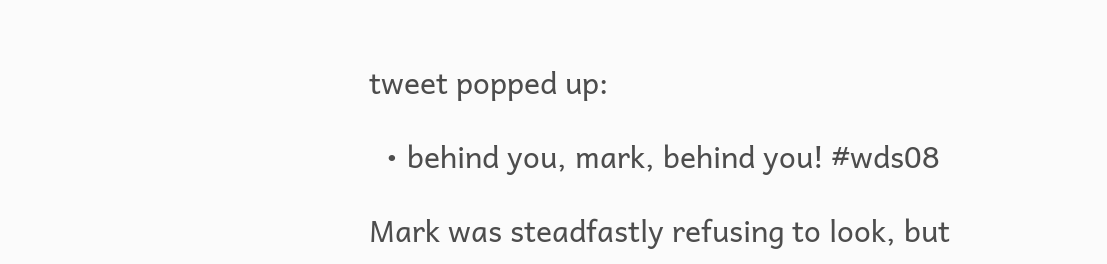tweet popped up:

  • behind you, mark, behind you! #wds08

Mark was steadfastly refusing to look, but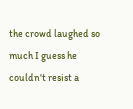the crowd laughed so much I guess he couldn't resist a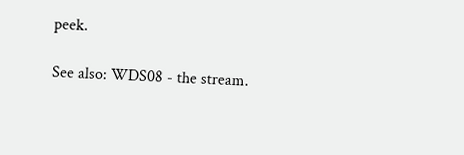peek.

See also: WDS08 - the stream.